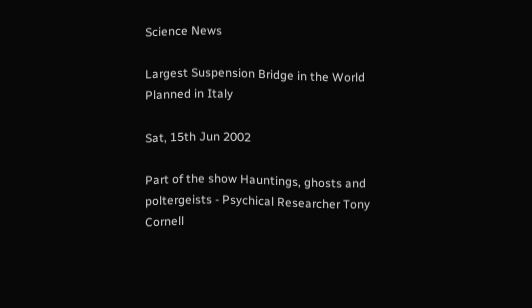Science News

Largest Suspension Bridge in the World Planned in Italy

Sat, 15th Jun 2002

Part of the show Hauntings, ghosts and poltergeists - Psychical Researcher Tony Cornell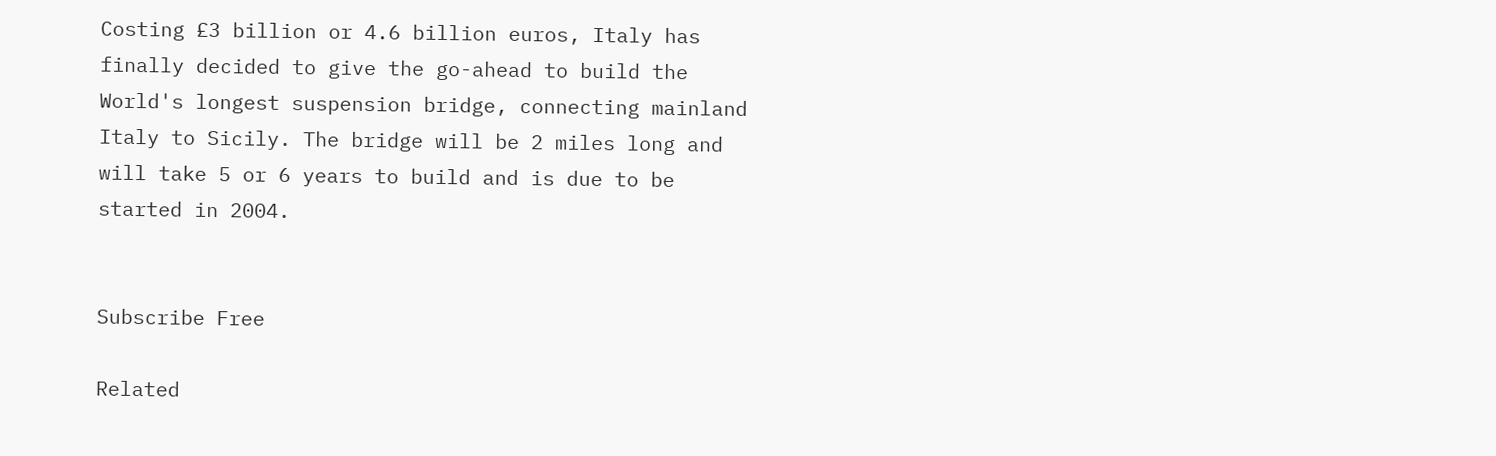Costing £3 billion or 4.6 billion euros, Italy has finally decided to give the go-ahead to build the World's longest suspension bridge, connecting mainland Italy to Sicily. The bridge will be 2 miles long and will take 5 or 6 years to build and is due to be started in 2004.


Subscribe Free

Related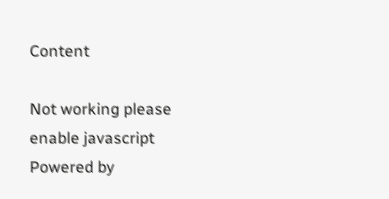Content

Not working please enable javascript
Powered by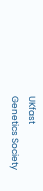UKfast
Genetics Society